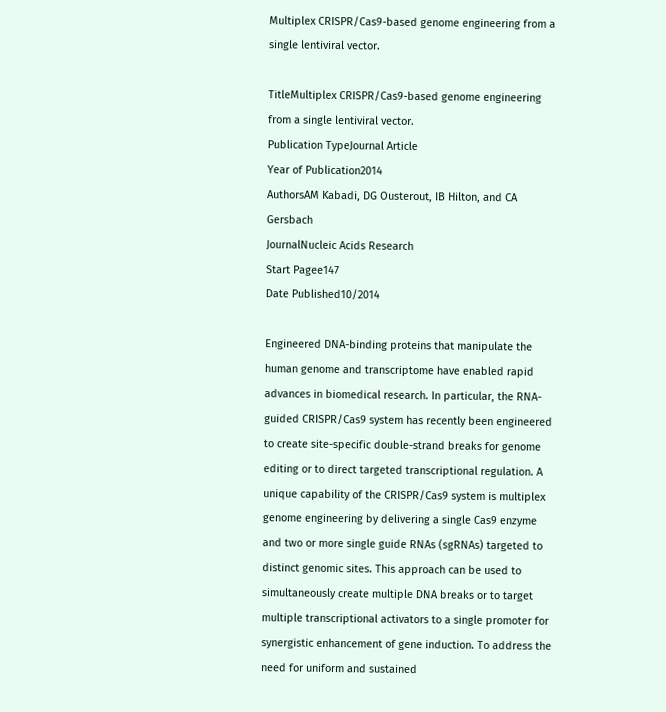Multiplex CRISPR/Cas9-based genome engineering from a single lentiviral vector.

TitleMultiplex CRISPR/Cas9-based genome engineering from a single lentiviral vector.
Publication TypeJournal Article
Year of Publication2014
AuthorsAM Kabadi, DG Ousterout, IB Hilton, and CA Gersbach
JournalNucleic Acids Research
Start Pagee147
Date Published10/2014

Engineered DNA-binding proteins that manipulate the human genome and transcriptome have enabled rapid advances in biomedical research. In particular, the RNA-guided CRISPR/Cas9 system has recently been engineered to create site-specific double-strand breaks for genome editing or to direct targeted transcriptional regulation. A unique capability of the CRISPR/Cas9 system is multiplex genome engineering by delivering a single Cas9 enzyme and two or more single guide RNAs (sgRNAs) targeted to distinct genomic sites. This approach can be used to simultaneously create multiple DNA breaks or to target multiple transcriptional activators to a single promoter for synergistic enhancement of gene induction. To address the need for uniform and sustained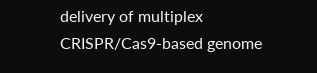delivery of multiplex CRISPR/Cas9-based genome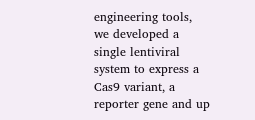engineering tools, we developed a single lentiviral system to express a Cas9 variant, a reporter gene and up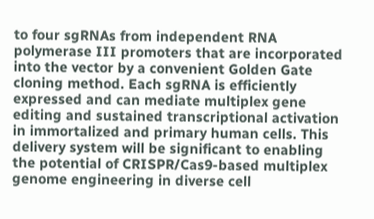to four sgRNAs from independent RNA polymerase III promoters that are incorporated into the vector by a convenient Golden Gate cloning method. Each sgRNA is efficiently expressed and can mediate multiplex gene editing and sustained transcriptional activation in immortalized and primary human cells. This delivery system will be significant to enabling the potential of CRISPR/Cas9-based multiplex genome engineering in diverse cell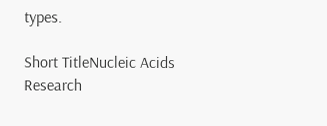types.

Short TitleNucleic Acids Research